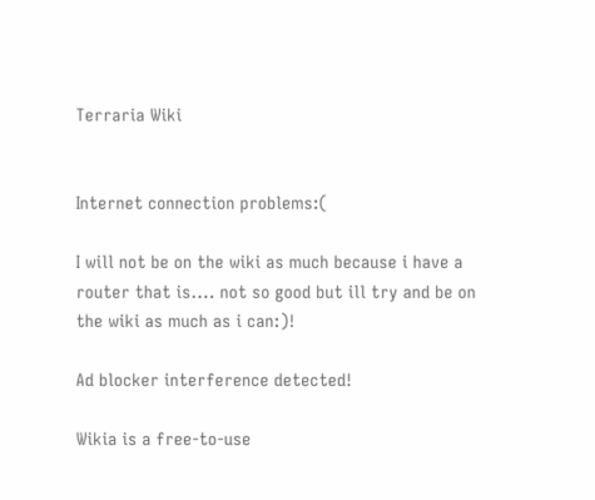Terraria Wiki


Internet connection problems:(

I will not be on the wiki as much because i have a router that is.... not so good but ill try and be on the wiki as much as i can:)!

Ad blocker interference detected!

Wikia is a free-to-use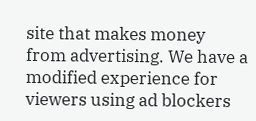site that makes money from advertising. We have a modified experience for viewers using ad blockers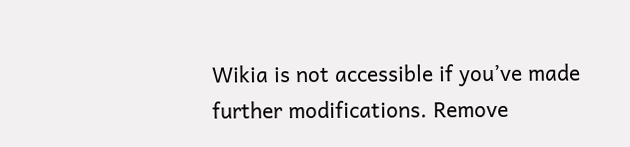Wikia is not accessible if you’ve made further modifications. Remove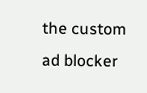the custom ad blocker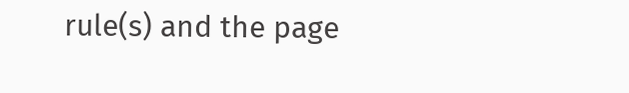rule(s) and the page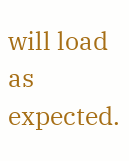will load as expected.